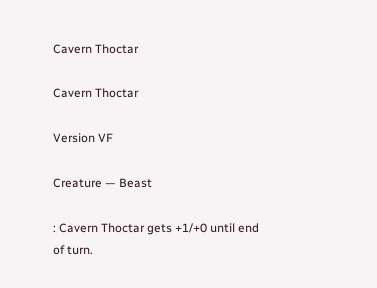Cavern Thoctar

Cavern Thoctar

Version VF

Creature — Beast

: Cavern Thoctar gets +1/+0 until end of turn.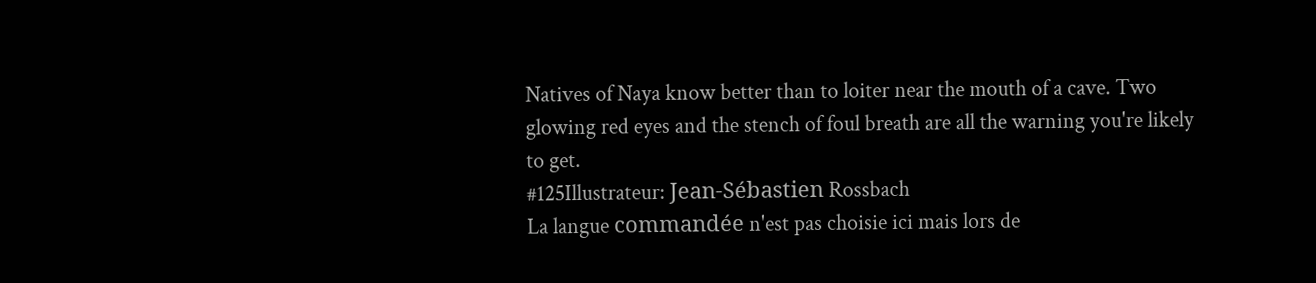Natives of Naya know better than to loiter near the mouth of a cave. Two glowing red eyes and the stench of foul breath are all the warning you're likely to get.
#125Illustrateur: Jean-Sébastien Rossbach
La langue commandée n'est pas choisie ici mais lors de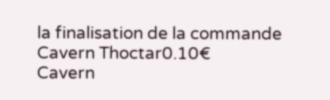la finalisation de la commande
Cavern Thoctar0.10€
Cavern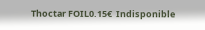Thoctar FOIL0.15€  Indisponible